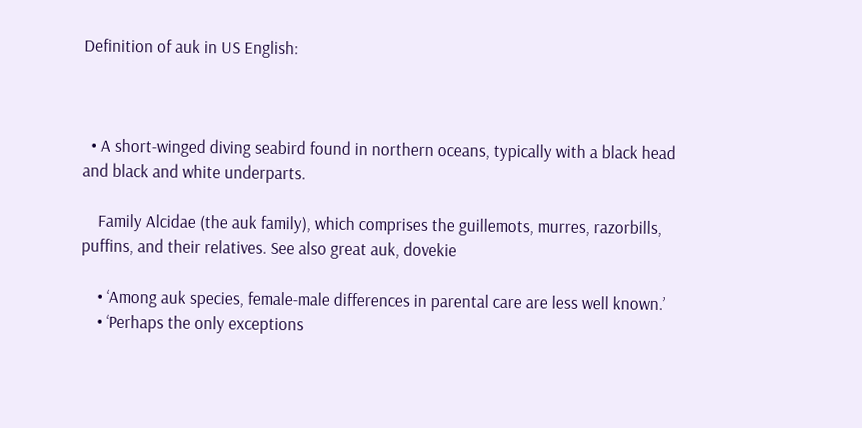Definition of auk in US English:



  • A short-winged diving seabird found in northern oceans, typically with a black head and black and white underparts.

    Family Alcidae (the auk family), which comprises the guillemots, murres, razorbills, puffins, and their relatives. See also great auk, dovekie

    • ‘Among auk species, female-male differences in parental care are less well known.’
    • ‘Perhaps the only exceptions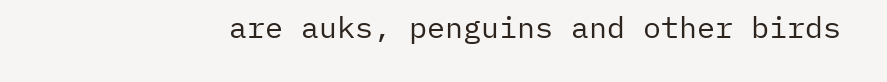are auks, penguins and other birds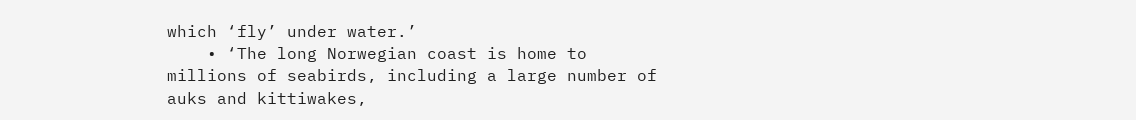which ‘fly’ under water.’
    • ‘The long Norwegian coast is home to millions of seabirds, including a large number of auks and kittiwakes,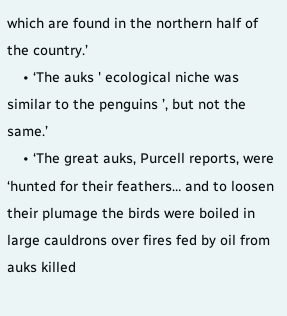which are found in the northern half of the country.’
    • ‘The auks ' ecological niche was similar to the penguins ’, but not the same.’
    • ‘The great auks, Purcell reports, were ‘hunted for their feathers… and to loosen their plumage the birds were boiled in large cauldrons over fires fed by oil from auks killed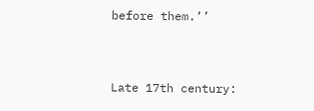before them.’’


Late 17th century: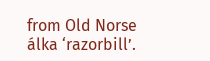from Old Norse álka ‘razorbill’.